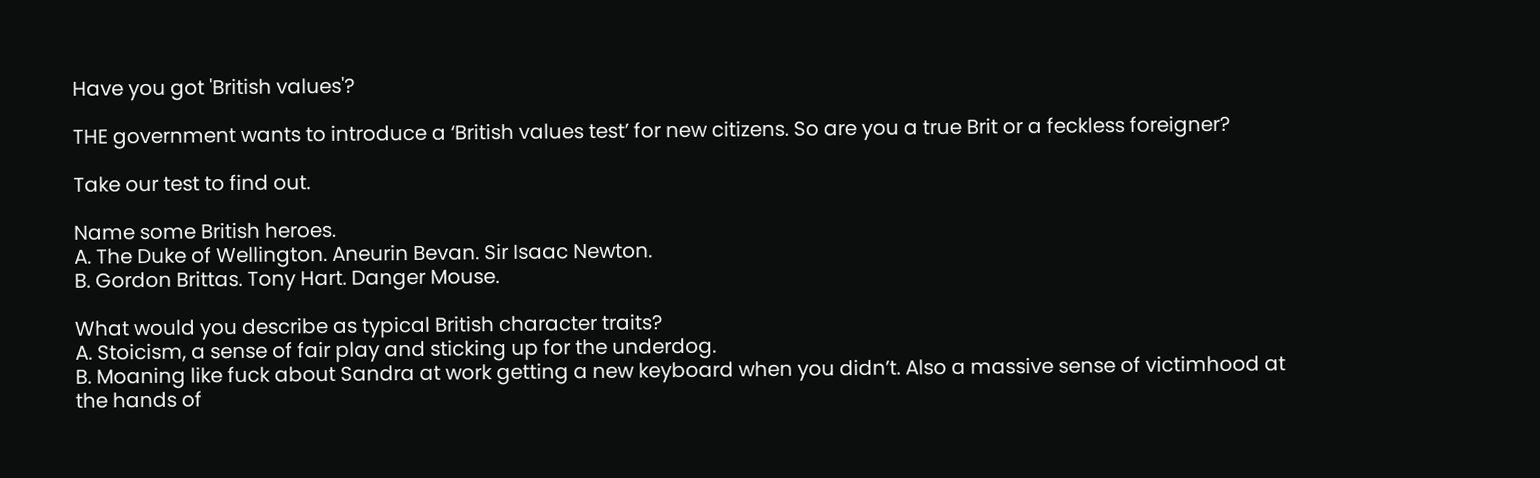Have you got 'British values'?

THE government wants to introduce a ‘British values test’ for new citizens. So are you a true Brit or a feckless foreigner?

Take our test to find out.

Name some British heroes.
A. The Duke of Wellington. Aneurin Bevan. Sir Isaac Newton.
B. Gordon Brittas. Tony Hart. Danger Mouse.

What would you describe as typical British character traits?
A. Stoicism, a sense of fair play and sticking up for the underdog.
B. Moaning like fuck about Sandra at work getting a new keyboard when you didn’t. Also a massive sense of victimhood at the hands of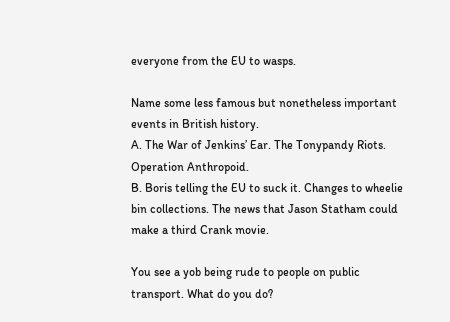everyone from the EU to wasps.

Name some less famous but nonetheless important events in British history.
A. The War of Jenkins’ Ear. The Tonypandy Riots. Operation Anthropoid.
B. Boris telling the EU to suck it. Changes to wheelie bin collections. The news that Jason Statham could make a third Crank movie.

You see a yob being rude to people on public transport. What do you do?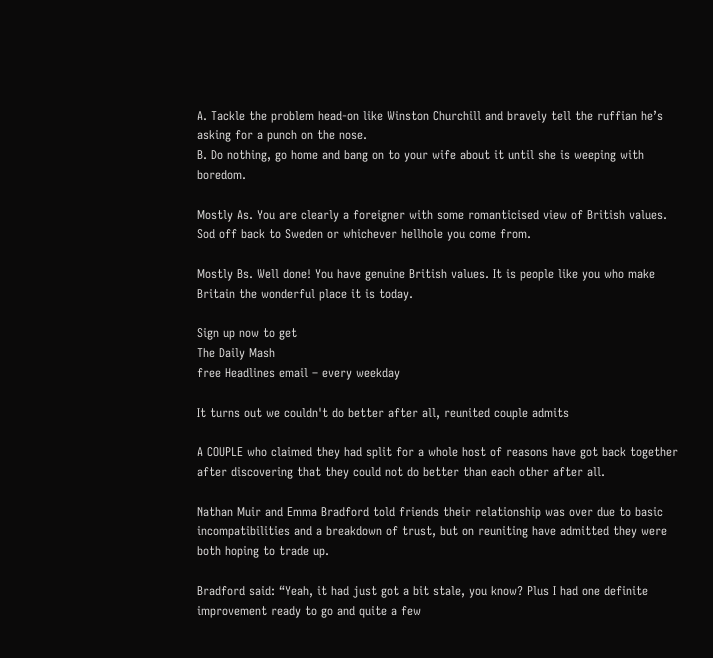A. Tackle the problem head-on like Winston Churchill and bravely tell the ruffian he’s asking for a punch on the nose.
B. Do nothing, go home and bang on to your wife about it until she is weeping with boredom.

Mostly As. You are clearly a foreigner with some romanticised view of British values. Sod off back to Sweden or whichever hellhole you come from.

Mostly Bs. Well done! You have genuine British values. It is people like you who make Britain the wonderful place it is today.

Sign up now to get
The Daily Mash
free Headlines email – every weekday

It turns out we couldn't do better after all, reunited couple admits

A COUPLE who claimed they had split for a whole host of reasons have got back together after discovering that they could not do better than each other after all.

Nathan Muir and Emma Bradford told friends their relationship was over due to basic incompatibilities and a breakdown of trust, but on reuniting have admitted they were both hoping to trade up.

Bradford said: “Yeah, it had just got a bit stale, you know? Plus I had one definite improvement ready to go and quite a few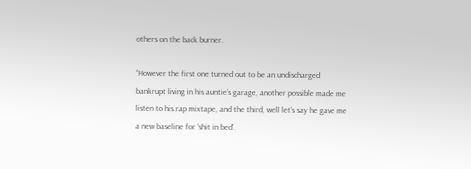others on the back burner.

“However the first one turned out to be an undischarged bankrupt living in his auntie’s garage, another possible made me listen to his rap mixtape, and the third, well let’s say he gave me a new baseline for ‘shit in bed’.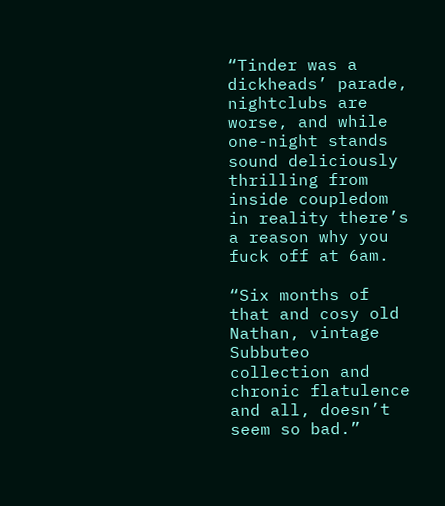“Tinder was a dickheads’ parade, nightclubs are worse, and while one-night stands sound deliciously thrilling from inside coupledom in reality there’s a reason why you fuck off at 6am.

“Six months of that and cosy old Nathan, vintage Subbuteo collection and chronic flatulence and all, doesn’t seem so bad.”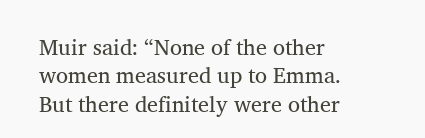Muir said: “None of the other women measured up to Emma. But there definitely were other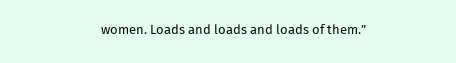women. Loads and loads and loads of them.”